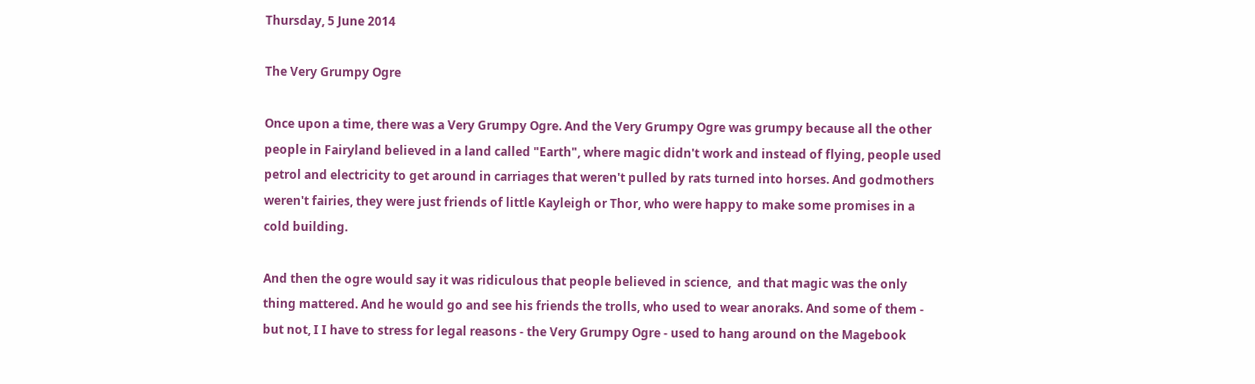Thursday, 5 June 2014

The Very Grumpy Ogre

Once upon a time, there was a Very Grumpy Ogre. And the Very Grumpy Ogre was grumpy because all the other people in Fairyland believed in a land called "Earth", where magic didn't work and instead of flying, people used petrol and electricity to get around in carriages that weren't pulled by rats turned into horses. And godmothers weren't fairies, they were just friends of little Kayleigh or Thor, who were happy to make some promises in a cold building.

And then the ogre would say it was ridiculous that people believed in science,  and that magic was the only thing mattered. And he would go and see his friends the trolls, who used to wear anoraks. And some of them - but not, I I have to stress for legal reasons - the Very Grumpy Ogre - used to hang around on the Magebook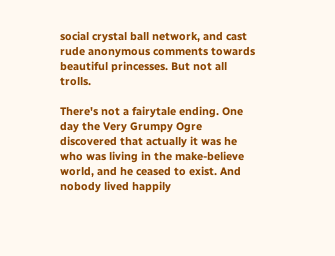social crystal ball network, and cast rude anonymous comments towards beautiful princesses. But not all trolls.

There's not a fairytale ending. One day the Very Grumpy Ogre discovered that actually it was he who was living in the make-believe world, and he ceased to exist. And nobody lived happily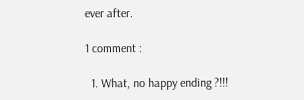ever after.

1 comment :

  1. What, no happy ending ?!!!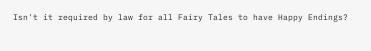Isn't it required by law for all Fairy Tales to have Happy Endings?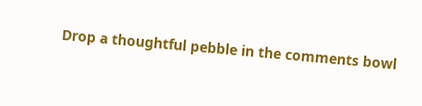Drop a thoughtful pebble in the comments bowl